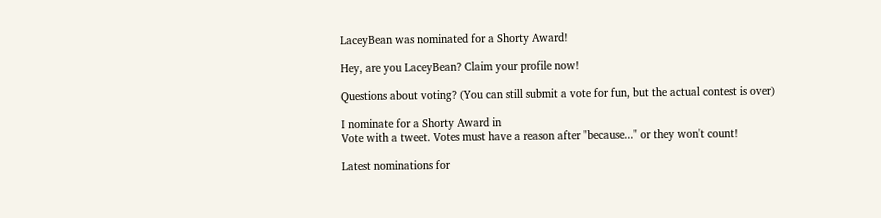LaceyBean was nominated for a Shorty Award!

Hey, are you LaceyBean? Claim your profile now!

Questions about voting? (You can still submit a vote for fun, but the actual contest is over)

I nominate for a Shorty Award in
Vote with a tweet. Votes must have a reason after "because..." or they won't count!

Latest nominations for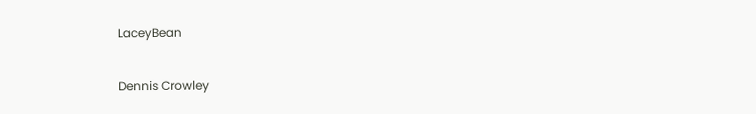LaceyBean

Dennis Crowley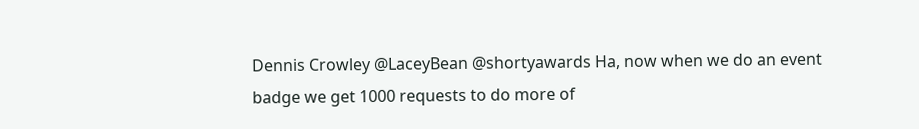Dennis Crowley @LaceyBean @shortyawards Ha, now when we do an event badge we get 1000 requests to do more of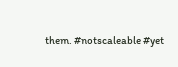them. #notscaleable #yet